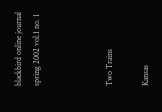blackbird online journal spring 2002 vol.1 no. 1



Two Trains

Kansas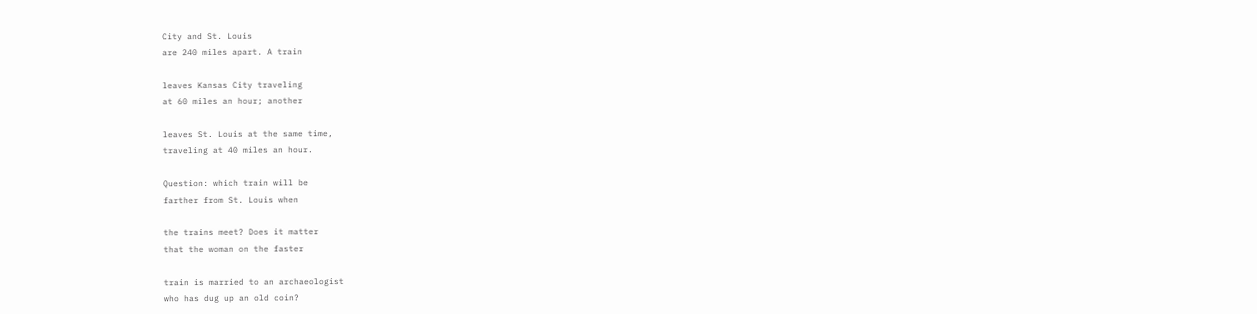City and St. Louis
are 240 miles apart. A train

leaves Kansas City traveling
at 60 miles an hour; another

leaves St. Louis at the same time,
traveling at 40 miles an hour.

Question: which train will be
farther from St. Louis when

the trains meet? Does it matter
that the woman on the faster

train is married to an archaeologist
who has dug up an old coin?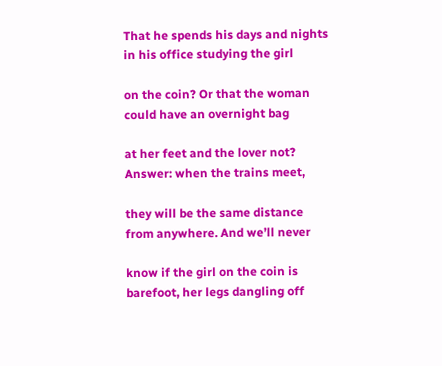That he spends his days and nights
in his office studying the girl

on the coin? Or that the woman
could have an overnight bag

at her feet and the lover not?
Answer: when the trains meet,

they will be the same distance
from anywhere. And we’ll never

know if the girl on the coin is
barefoot, her legs dangling off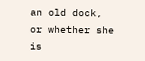an old dock, or whether she is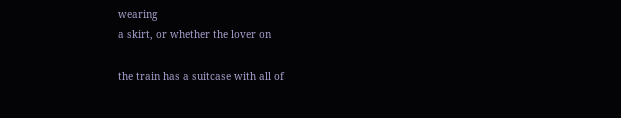wearing
a skirt, or whether the lover on

the train has a suitcase with all of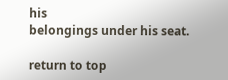his
belongings under his seat.

return to top